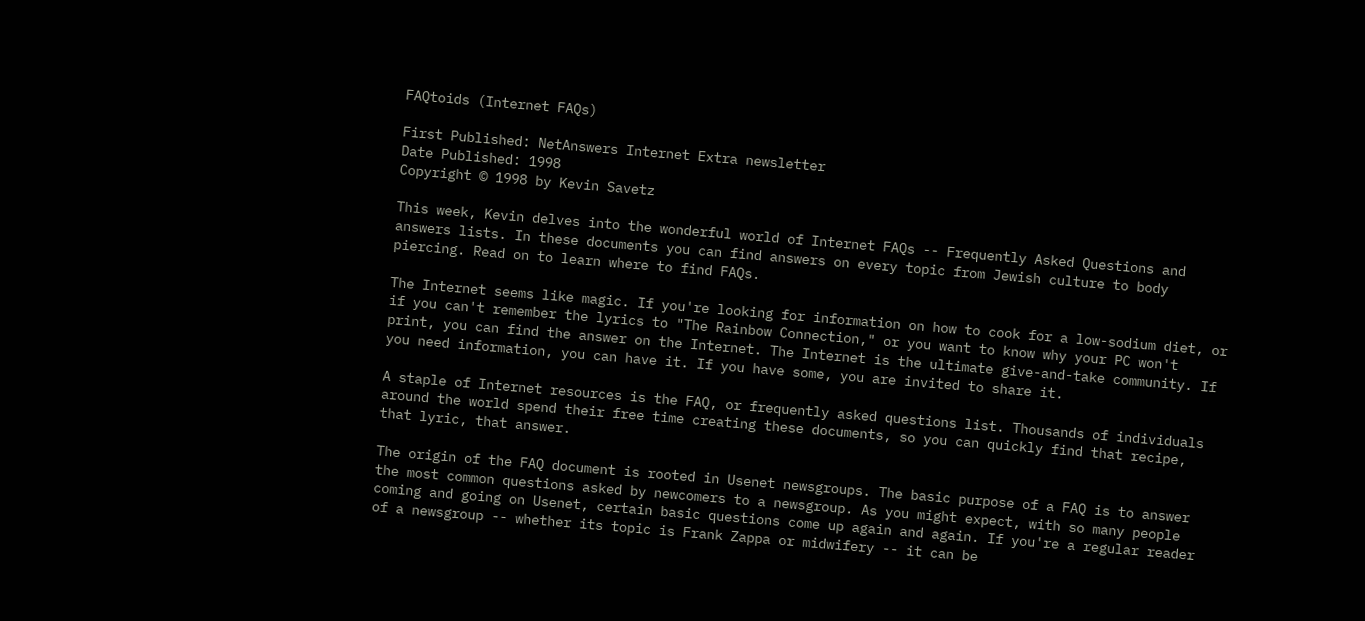FAQtoids (Internet FAQs)

First Published: NetAnswers Internet Extra newsletter
Date Published: 1998
Copyright © 1998 by Kevin Savetz

This week, Kevin delves into the wonderful world of Internet FAQs -- Frequently Asked Questions and answers lists. In these documents you can find answers on every topic from Jewish culture to body piercing. Read on to learn where to find FAQs.

The Internet seems like magic. If you're looking for information on how to cook for a low-sodium diet, or if you can't remember the lyrics to "The Rainbow Connection," or you want to know why your PC won't print, you can find the answer on the Internet. The Internet is the ultimate give-and-take community. If you need information, you can have it. If you have some, you are invited to share it.

A staple of Internet resources is the FAQ, or frequently asked questions list. Thousands of individuals around the world spend their free time creating these documents, so you can quickly find that recipe, that lyric, that answer.

The origin of the FAQ document is rooted in Usenet newsgroups. The basic purpose of a FAQ is to answer the most common questions asked by newcomers to a newsgroup. As you might expect, with so many people coming and going on Usenet, certain basic questions come up again and again. If you're a regular reader of a newsgroup -- whether its topic is Frank Zappa or midwifery -- it can be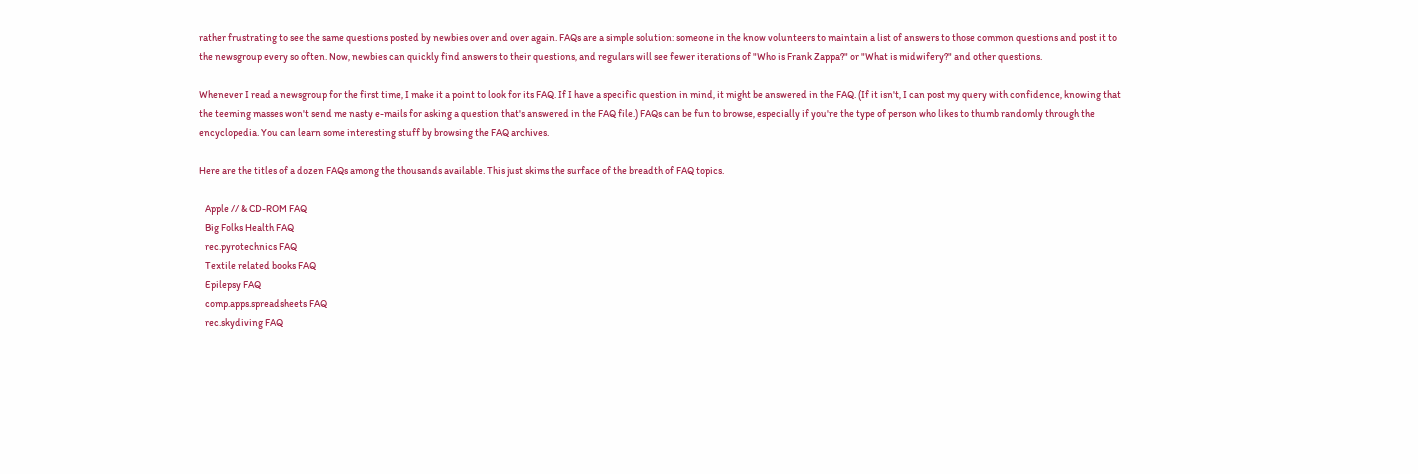rather frustrating to see the same questions posted by newbies over and over again. FAQs are a simple solution: someone in the know volunteers to maintain a list of answers to those common questions and post it to the newsgroup every so often. Now, newbies can quickly find answers to their questions, and regulars will see fewer iterations of "Who is Frank Zappa?" or "What is midwifery?" and other questions.

Whenever I read a newsgroup for the first time, I make it a point to look for its FAQ. If I have a specific question in mind, it might be answered in the FAQ. (If it isn't, I can post my query with confidence, knowing that the teeming masses won't send me nasty e-mails for asking a question that's answered in the FAQ file.) FAQs can be fun to browse, especially if you're the type of person who likes to thumb randomly through the encyclopedia. You can learn some interesting stuff by browsing the FAQ archives.

Here are the titles of a dozen FAQs among the thousands available. This just skims the surface of the breadth of FAQ topics.

   Apple // & CD-ROM FAQ
   Big Folks Health FAQ
   rec.pyrotechnics FAQ
   Textile related books FAQ
   Epilepsy FAQ
   comp.apps.spreadsheets FAQ
   rec.skydiving FAQ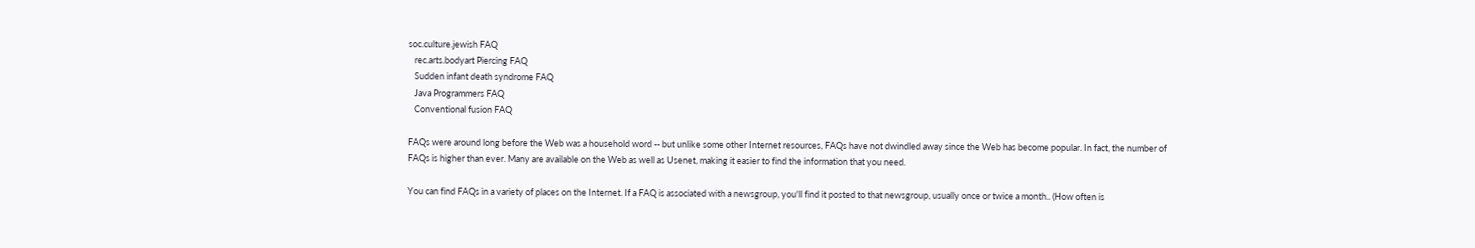soc.culture.jewish FAQ
   rec.arts.bodyart Piercing FAQ
   Sudden infant death syndrome FAQ
   Java Programmers FAQ
   Conventional fusion FAQ

FAQs were around long before the Web was a household word -- but unlike some other Internet resources, FAQs have not dwindled away since the Web has become popular. In fact, the number of FAQs is higher than ever. Many are available on the Web as well as Usenet, making it easier to find the information that you need.

You can find FAQs in a variety of places on the Internet. If a FAQ is associated with a newsgroup, you'll find it posted to that newsgroup, usually once or twice a month.. (How often is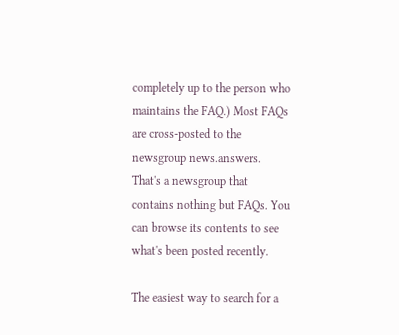completely up to the person who maintains the FAQ.) Most FAQs are cross-posted to the newsgroup news.answers. That's a newsgroup that contains nothing but FAQs. You can browse its contents to see what's been posted recently.

The easiest way to search for a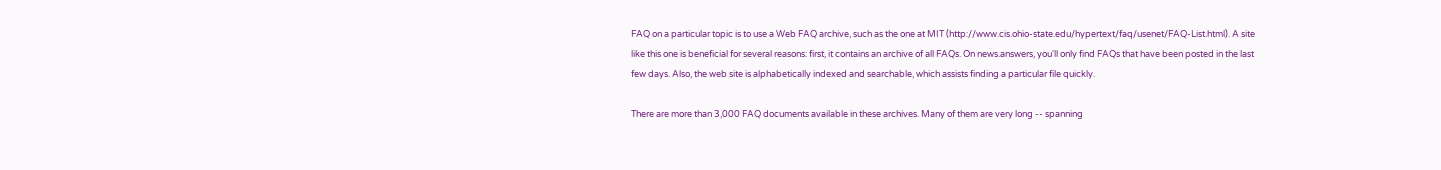FAQ on a particular topic is to use a Web FAQ archive, such as the one at MIT (http://www.cis.ohio-state.edu/hypertext/faq/usenet/FAQ-List.html). A site like this one is beneficial for several reasons: first, it contains an archive of all FAQs. On news.answers, you'll only find FAQs that have been posted in the last few days. Also, the web site is alphabetically indexed and searchable, which assists finding a particular file quickly.

There are more than 3,000 FAQ documents available in these archives. Many of them are very long -- spanning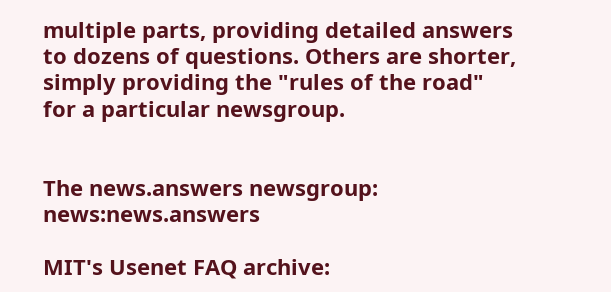multiple parts, providing detailed answers to dozens of questions. Others are shorter, simply providing the "rules of the road" for a particular newsgroup.


The news.answers newsgroup: news:news.answers

MIT's Usenet FAQ archive: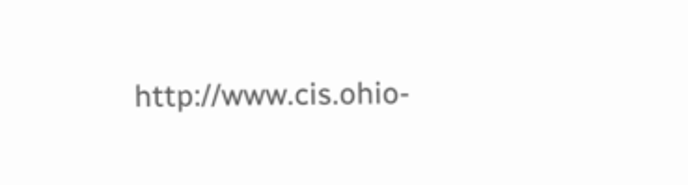http://www.cis.ohio-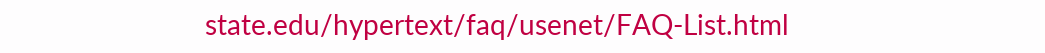state.edu/hypertext/faq/usenet/FAQ-List.html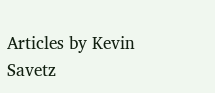Articles by Kevin Savetz